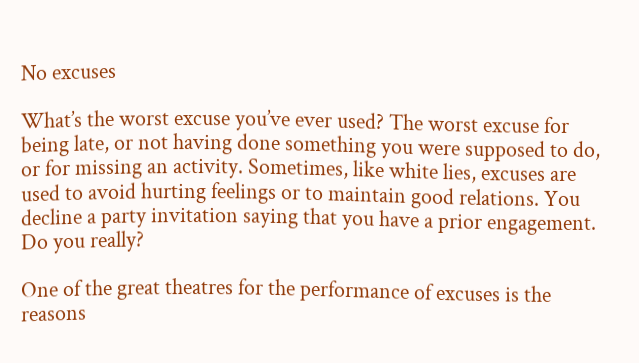No excuses

What’s the worst excuse you’ve ever used? The worst excuse for being late, or not having done something you were supposed to do, or for missing an activity. Sometimes, like white lies, excuses are used to avoid hurting feelings or to maintain good relations. You decline a party invitation saying that you have a prior engagement. Do you really?

One of the great theatres for the performance of excuses is the reasons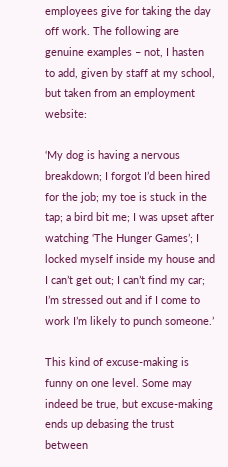employees give for taking the day off work. The following are genuine examples – not, I hasten to add, given by staff at my school, but taken from an employment website:

‘My dog is having a nervous breakdown; I forgot I’d been hired for the job; my toe is stuck in the tap; a bird bit me; I was upset after watching ‘The Hunger Games’; I locked myself inside my house and I can’t get out; I can’t find my car; I’m stressed out and if I come to work I’m likely to punch someone.’

This kind of excuse-making is funny on one level. Some may indeed be true, but excuse-making ends up debasing the trust between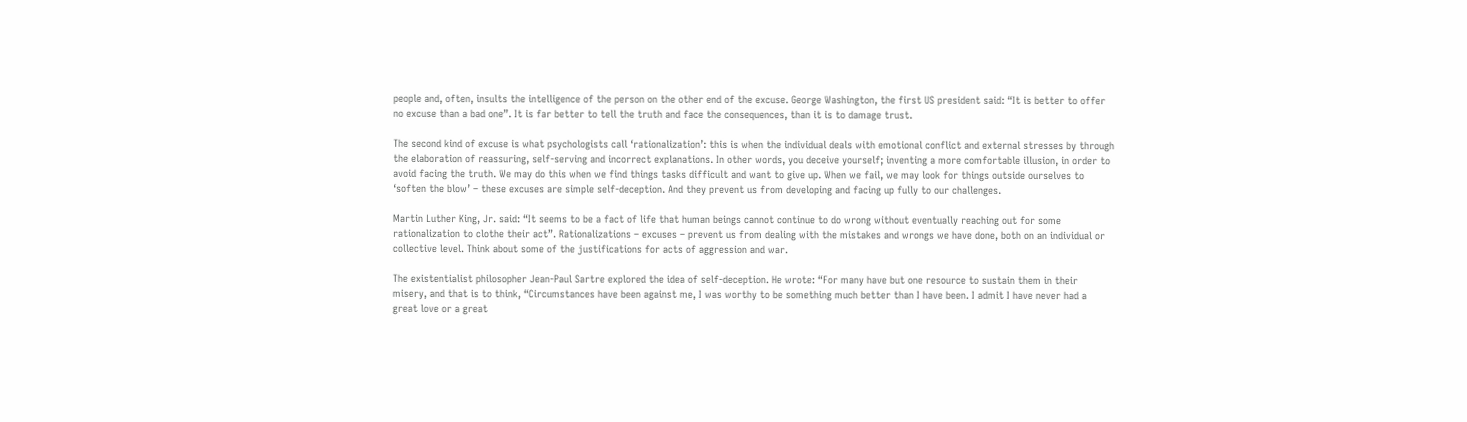people and, often, insults the intelligence of the person on the other end of the excuse. George Washington, the first US president said: “It is better to offer no excuse than a bad one”. It is far better to tell the truth and face the consequences, than it is to damage trust.

The second kind of excuse is what psychologists call ‘rationalization’: this is when the individual deals with emotional conflict and external stresses by through the elaboration of reassuring, self-serving and incorrect explanations. In other words, you deceive yourself; inventing a more comfortable illusion, in order to avoid facing the truth. We may do this when we find things tasks difficult and want to give up. When we fail, we may look for things outside ourselves to ‘soften the blow’ – these excuses are simple self-deception. And they prevent us from developing and facing up fully to our challenges.

Martin Luther King, Jr. said: “It seems to be a fact of life that human beings cannot continue to do wrong without eventually reaching out for some rationalization to clothe their act”. Rationalizations – excuses – prevent us from dealing with the mistakes and wrongs we have done, both on an individual or collective level. Think about some of the justifications for acts of aggression and war.

The existentialist philosopher Jean-Paul Sartre explored the idea of self-deception. He wrote: “For many have but one resource to sustain them in their misery, and that is to think, “Circumstances have been against me, I was worthy to be something much better than I have been. I admit I have never had a great love or a great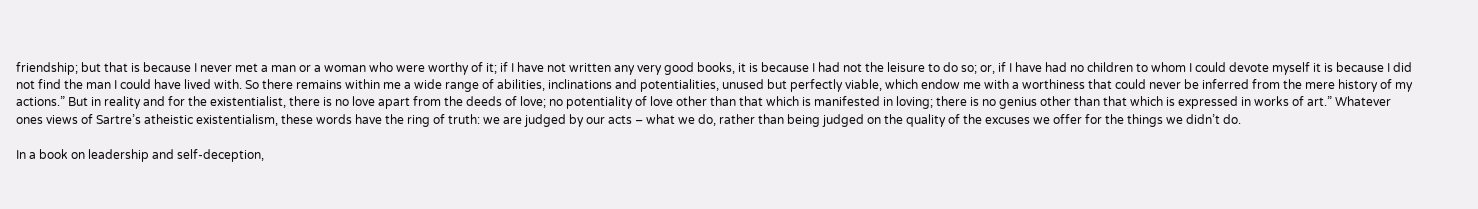friendship; but that is because I never met a man or a woman who were worthy of it; if I have not written any very good books, it is because I had not the leisure to do so; or, if I have had no children to whom I could devote myself it is because I did not find the man I could have lived with. So there remains within me a wide range of abilities, inclinations and potentialities, unused but perfectly viable, which endow me with a worthiness that could never be inferred from the mere history of my actions.” But in reality and for the existentialist, there is no love apart from the deeds of love; no potentiality of love other than that which is manifested in loving; there is no genius other than that which is expressed in works of art.” Whatever ones views of Sartre’s atheistic existentialism, these words have the ring of truth: we are judged by our acts – what we do, rather than being judged on the quality of the excuses we offer for the things we didn’t do.

In a book on leadership and self-deception,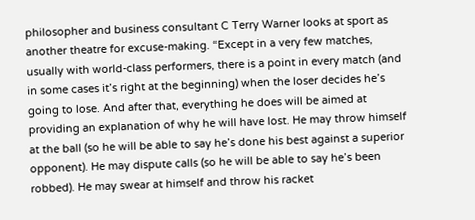philosopher and business consultant C Terry Warner looks at sport as another theatre for excuse-making. “Except in a very few matches, usually with world-class performers, there is a point in every match (and in some cases it’s right at the beginning) when the loser decides he’s going to lose. And after that, everything he does will be aimed at providing an explanation of why he will have lost. He may throw himself at the ball (so he will be able to say he’s done his best against a superior opponent). He may dispute calls (so he will be able to say he’s been robbed). He may swear at himself and throw his racket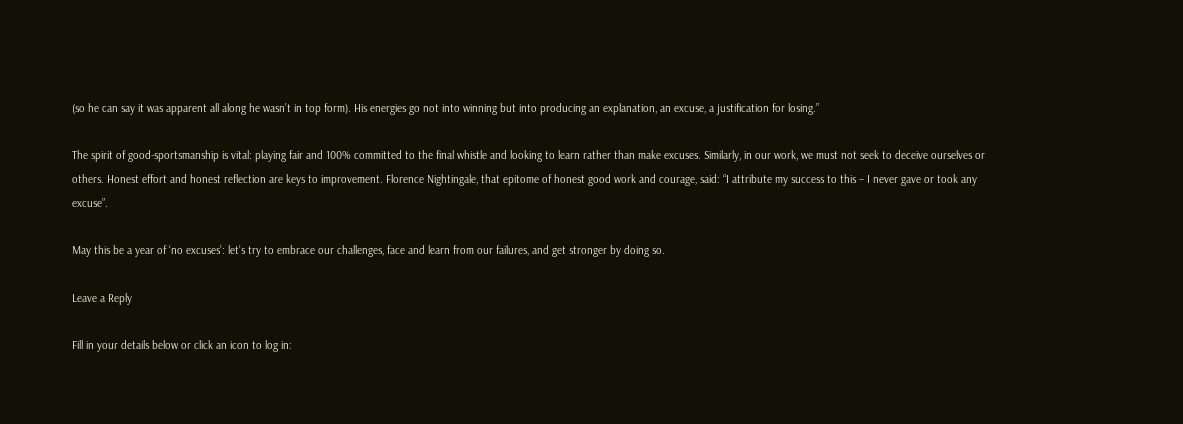(so he can say it was apparent all along he wasn’t in top form). His energies go not into winning but into producing an explanation, an excuse, a justification for losing.”

The spirit of good-sportsmanship is vital: playing fair and 100% committed to the final whistle and looking to learn rather than make excuses. Similarly, in our work, we must not seek to deceive ourselves or others. Honest effort and honest reflection are keys to improvement. Florence Nightingale, that epitome of honest good work and courage, said: “I attribute my success to this – I never gave or took any excuse”.

May this be a year of ‘no excuses’: let’s try to embrace our challenges, face and learn from our failures, and get stronger by doing so.

Leave a Reply

Fill in your details below or click an icon to log in: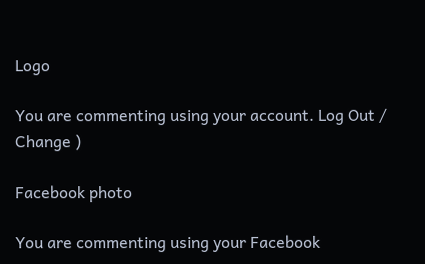Logo

You are commenting using your account. Log Out /  Change )

Facebook photo

You are commenting using your Facebook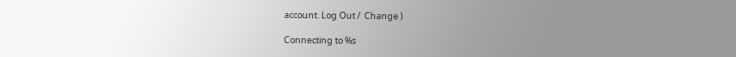account. Log Out /  Change )

Connecting to %s